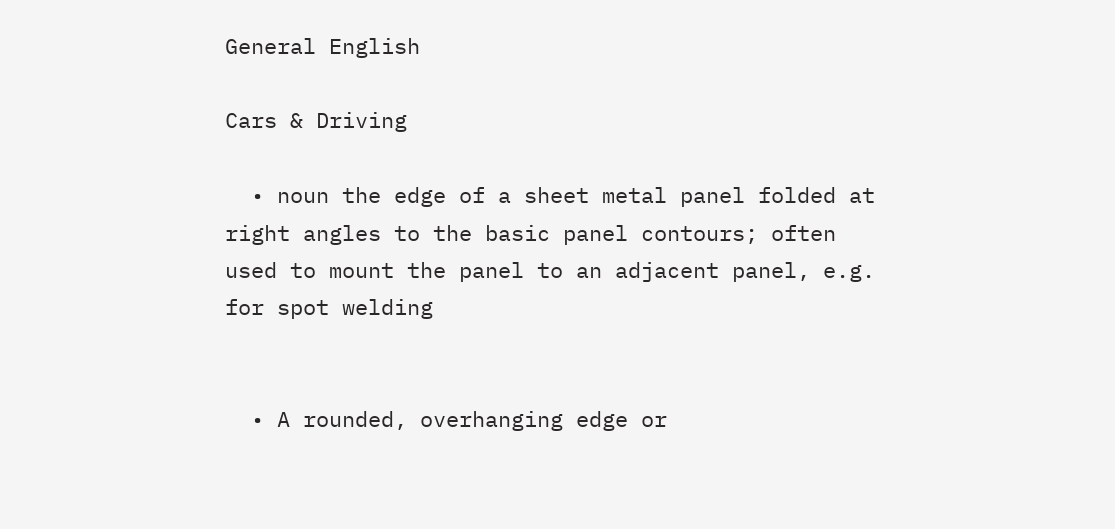General English

Cars & Driving

  • noun the edge of a sheet metal panel folded at right angles to the basic panel contours; often used to mount the panel to an adjacent panel, e.g. for spot welding


  • A rounded, overhanging edge or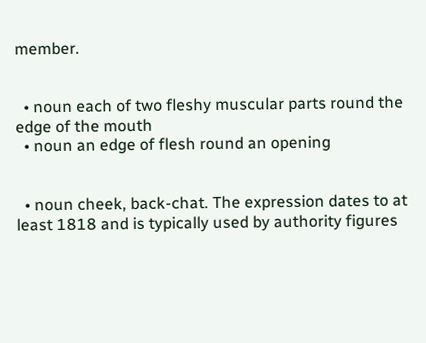member.


  • noun each of two fleshy muscular parts round the edge of the mouth
  • noun an edge of flesh round an opening


  • noun cheek, back-chat. The expression dates to at least 1818 and is typically used by authority figures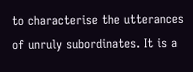to characterise the utterances of unruly subordinates. It is a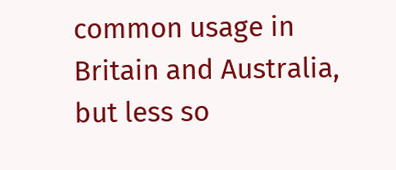common usage in Britain and Australia, but less so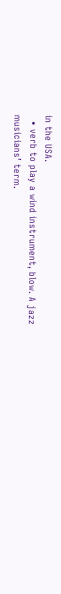in the USA.
  • verb to play a wind instrument, blow. A jazz musicians’ term.